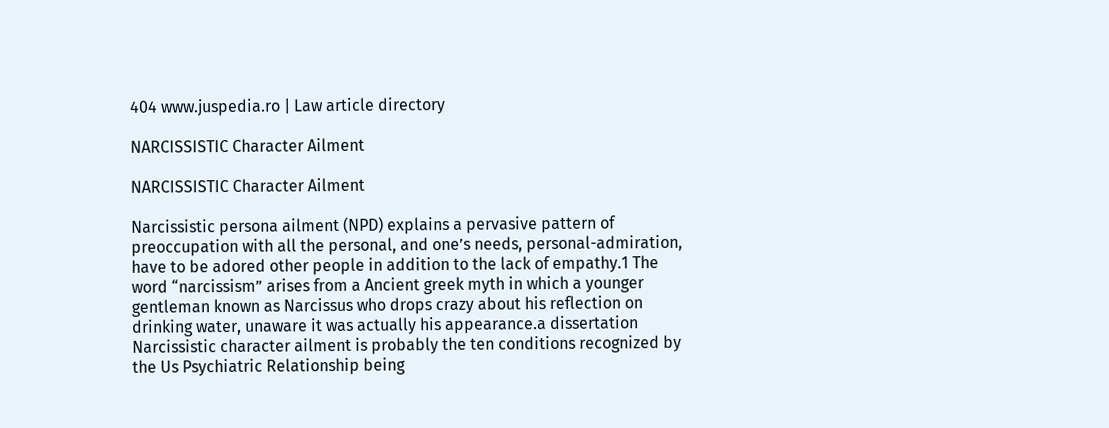404 www.juspedia.ro | Law article directory

NARCISSISTIC Character Ailment

NARCISSISTIC Character Ailment

Narcissistic persona ailment (NPD) explains a pervasive pattern of preoccupation with all the personal, and one’s needs, personal-admiration, have to be adored other people in addition to the lack of empathy.1 The word “narcissism” arises from a Ancient greek myth in which a younger gentleman known as Narcissus who drops crazy about his reflection on drinking water, unaware it was actually his appearance.a dissertation Narcissistic character ailment is probably the ten conditions recognized by the Us Psychiatric Relationship being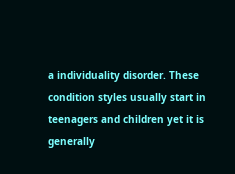a individuality disorder. These condition styles usually start in teenagers and children yet it is generally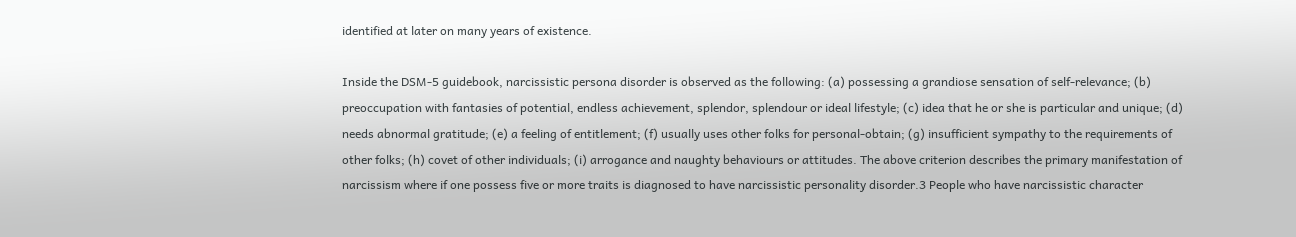identified at later on many years of existence.

Inside the DSM-5 guidebook, narcissistic persona disorder is observed as the following: (a) possessing a grandiose sensation of self-relevance; (b) preoccupation with fantasies of potential, endless achievement, splendor, splendour or ideal lifestyle; (c) idea that he or she is particular and unique; (d) needs abnormal gratitude; (e) a feeling of entitlement; (f) usually uses other folks for personal-obtain; (g) insufficient sympathy to the requirements of other folks; (h) covet of other individuals; (i) arrogance and naughty behaviours or attitudes. The above criterion describes the primary manifestation of narcissism where if one possess five or more traits is diagnosed to have narcissistic personality disorder.3 People who have narcissistic character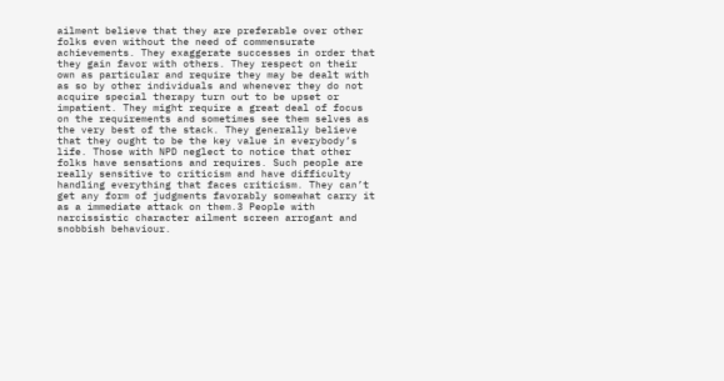ailment believe that they are preferable over other folks even without the need of commensurate achievements. They exaggerate successes in order that they gain favor with others. They respect on their own as particular and require they may be dealt with as so by other individuals and whenever they do not acquire special therapy turn out to be upset or impatient. They might require a great deal of focus on the requirements and sometimes see them selves as the very best of the stack. They generally believe that they ought to be the key value in everybody’s life. Those with NPD neglect to notice that other folks have sensations and requires. Such people are really sensitive to criticism and have difficulty handling everything that faces criticism. They can’t get any form of judgments favorably somewhat carry it as a immediate attack on them.3 People with narcissistic character ailment screen arrogant and snobbish behaviour.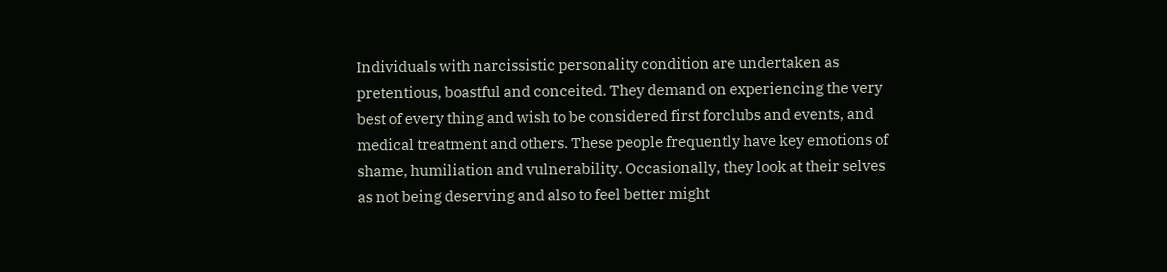Individuals with narcissistic personality condition are undertaken as pretentious, boastful and conceited. They demand on experiencing the very best of every thing and wish to be considered first forclubs and events, and medical treatment and others. These people frequently have key emotions of shame, humiliation and vulnerability. Occasionally, they look at their selves as not being deserving and also to feel better might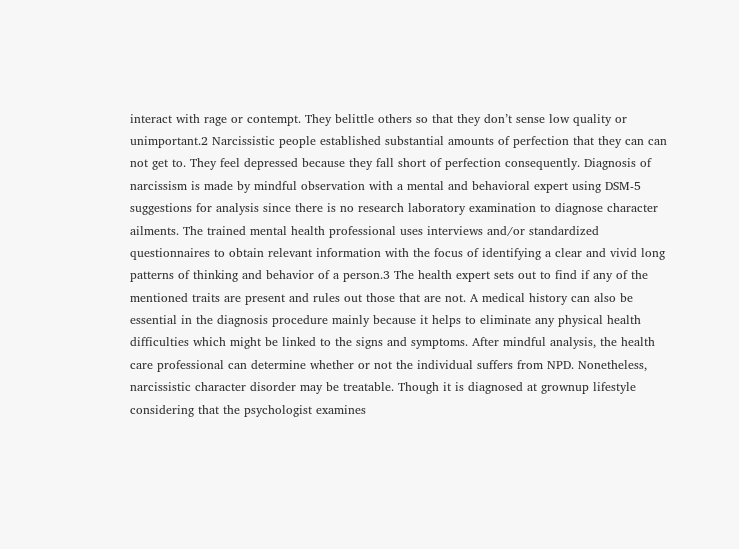interact with rage or contempt. They belittle others so that they don’t sense low quality or unimportant.2 Narcissistic people established substantial amounts of perfection that they can can not get to. They feel depressed because they fall short of perfection consequently. Diagnosis of narcissism is made by mindful observation with a mental and behavioral expert using DSM-5 suggestions for analysis since there is no research laboratory examination to diagnose character ailments. The trained mental health professional uses interviews and/or standardized questionnaires to obtain relevant information with the focus of identifying a clear and vivid long patterns of thinking and behavior of a person.3 The health expert sets out to find if any of the mentioned traits are present and rules out those that are not. A medical history can also be essential in the diagnosis procedure mainly because it helps to eliminate any physical health difficulties which might be linked to the signs and symptoms. After mindful analysis, the health care professional can determine whether or not the individual suffers from NPD. Nonetheless, narcissistic character disorder may be treatable. Though it is diagnosed at grownup lifestyle considering that the psychologist examines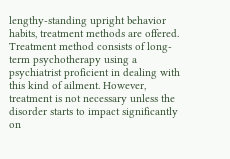lengthy-standing upright behavior habits, treatment methods are offered. Treatment method consists of long-term psychotherapy using a psychiatrist proficient in dealing with this kind of ailment. However, treatment is not necessary unless the disorder starts to impact significantly on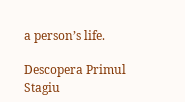a person’s life.

Descopera Primul Stagiu